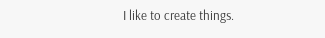I like to create things.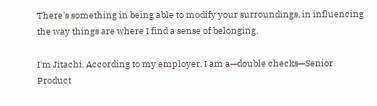There's something in being able to modify your surroundings, in influencing the way things are where I find a sense of belonging.

I'm Jitachi. According to my employer, I am a—double checks—Senior Product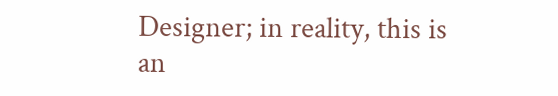Designer; in reality, this is an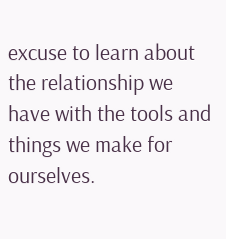excuse to learn about the relationship we have with the tools and things we make for ourselves.